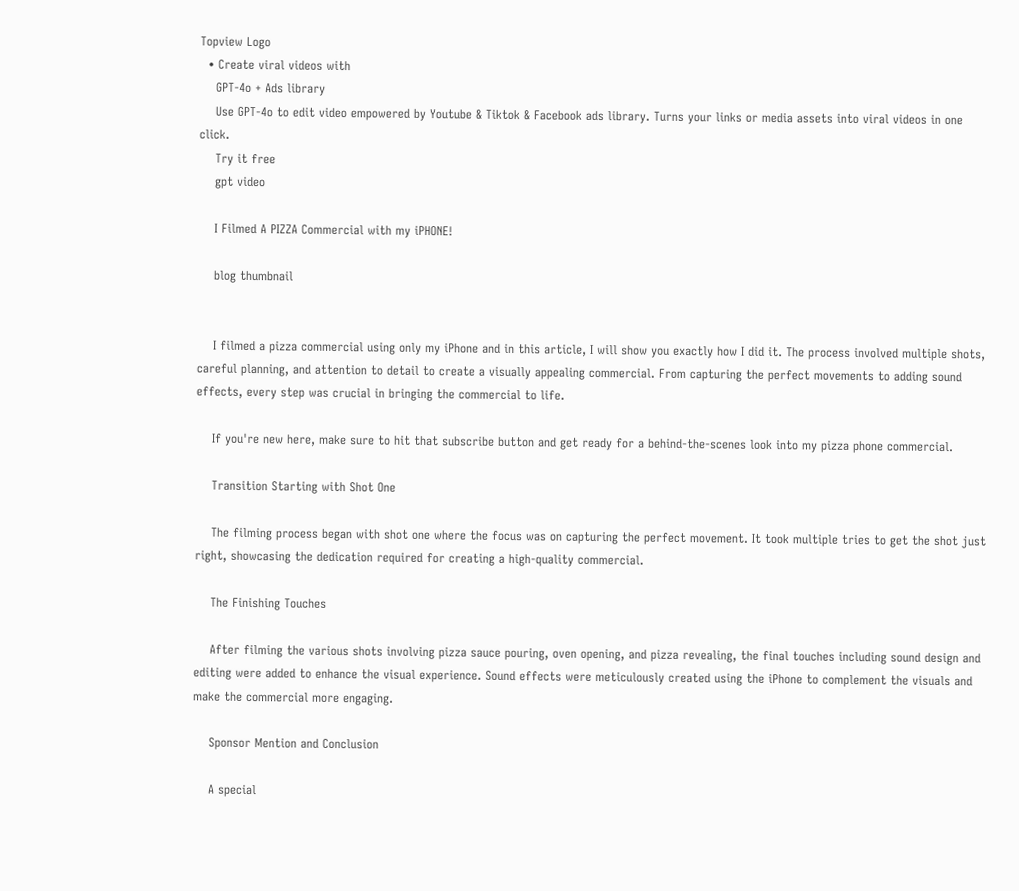Topview Logo
  • Create viral videos with
    GPT-4o + Ads library
    Use GPT-4o to edit video empowered by Youtube & Tiktok & Facebook ads library. Turns your links or media assets into viral videos in one click.
    Try it free
    gpt video

    I Filmed A PIZZA Commercial with my iPHONE!

    blog thumbnail


    I filmed a pizza commercial using only my iPhone and in this article, I will show you exactly how I did it. The process involved multiple shots, careful planning, and attention to detail to create a visually appealing commercial. From capturing the perfect movements to adding sound effects, every step was crucial in bringing the commercial to life.

    If you're new here, make sure to hit that subscribe button and get ready for a behind-the-scenes look into my pizza phone commercial.

    Transition Starting with Shot One

    The filming process began with shot one where the focus was on capturing the perfect movement. It took multiple tries to get the shot just right, showcasing the dedication required for creating a high-quality commercial.

    The Finishing Touches

    After filming the various shots involving pizza sauce pouring, oven opening, and pizza revealing, the final touches including sound design and editing were added to enhance the visual experience. Sound effects were meticulously created using the iPhone to complement the visuals and make the commercial more engaging.

    Sponsor Mention and Conclusion

    A special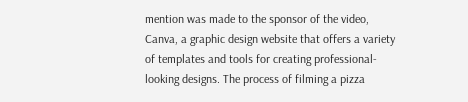mention was made to the sponsor of the video, Canva, a graphic design website that offers a variety of templates and tools for creating professional-looking designs. The process of filming a pizza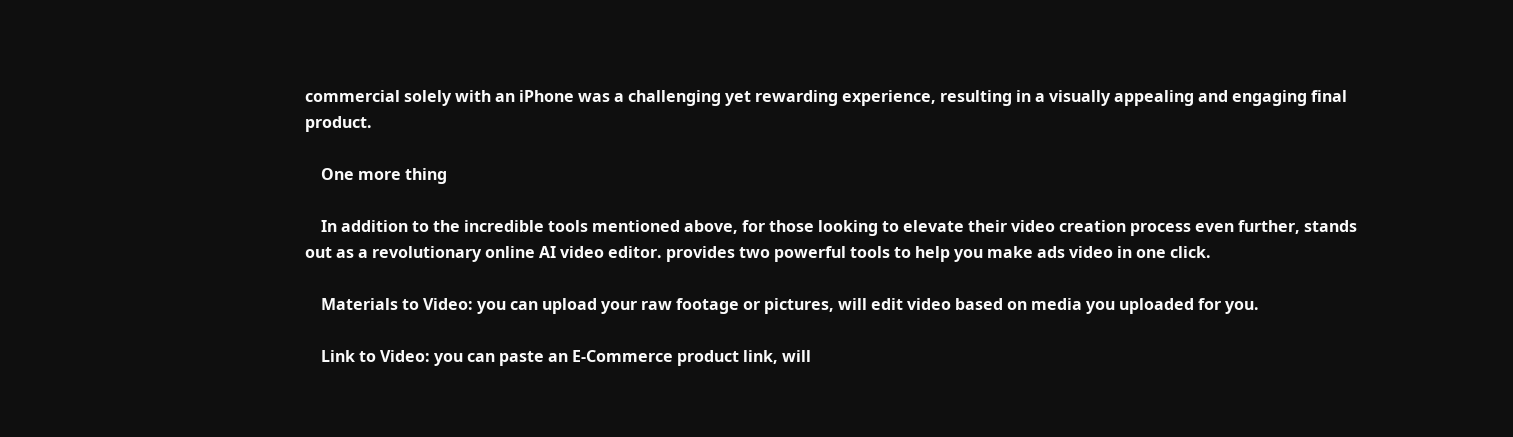commercial solely with an iPhone was a challenging yet rewarding experience, resulting in a visually appealing and engaging final product.

    One more thing

    In addition to the incredible tools mentioned above, for those looking to elevate their video creation process even further, stands out as a revolutionary online AI video editor. provides two powerful tools to help you make ads video in one click.

    Materials to Video: you can upload your raw footage or pictures, will edit video based on media you uploaded for you.

    Link to Video: you can paste an E-Commerce product link, will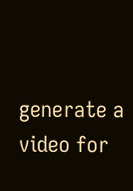generate a video for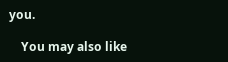you.

    You may also like